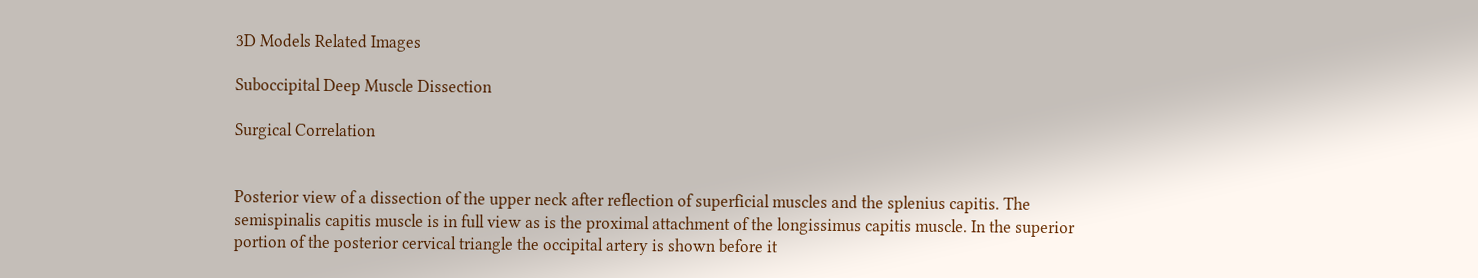3D Models Related Images

Suboccipital Deep Muscle Dissection

Surgical Correlation


Posterior view of a dissection of the upper neck after reflection of superficial muscles and the splenius capitis. The semispinalis capitis muscle is in full view as is the proximal attachment of the longissimus capitis muscle. In the superior portion of the posterior cervical triangle the occipital artery is shown before it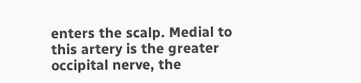enters the scalp. Medial to this artery is the greater occipital nerve, the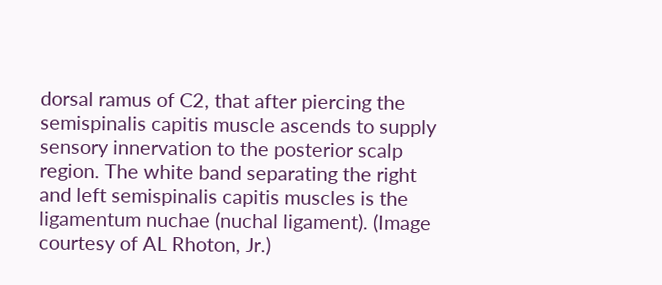dorsal ramus of C2, that after piercing the semispinalis capitis muscle ascends to supply sensory innervation to the posterior scalp region. The white band separating the right and left semispinalis capitis muscles is the ligamentum nuchae (nuchal ligament). (Image courtesy of AL Rhoton, Jr.)